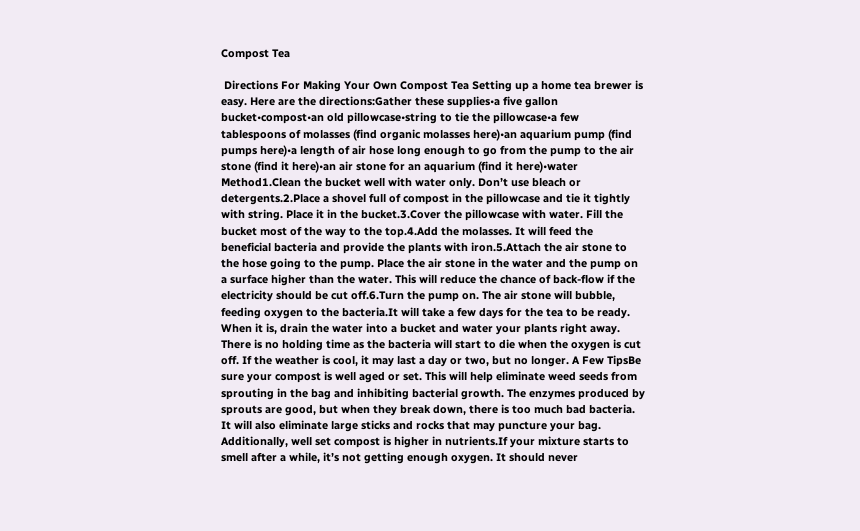Compost Tea

 Directions For Making Your Own Compost Tea Setting up a home tea brewer is easy. Here are the directions:Gather these supplies•a five gallon bucket•compost•an old pillowcase•string to tie the pillowcase•a few tablespoons of molasses (find organic molasses here)•an aquarium pump (find pumps here)•a length of air hose long enough to go from the pump to the air stone (find it here)•an air stone for an aquarium (find it here)•water Method1.Clean the bucket well with water only. Don’t use bleach or detergents.2.Place a shovel full of compost in the pillowcase and tie it tightly with string. Place it in the bucket.3.Cover the pillowcase with water. Fill the bucket most of the way to the top.4.Add the molasses. It will feed the beneficial bacteria and provide the plants with iron.5.Attach the air stone to the hose going to the pump. Place the air stone in the water and the pump on a surface higher than the water. This will reduce the chance of back-flow if the electricity should be cut off.6.Turn the pump on. The air stone will bubble, feeding oxygen to the bacteria.It will take a few days for the tea to be ready. When it is, drain the water into a bucket and water your plants right away. There is no holding time as the bacteria will start to die when the oxygen is cut off. If the weather is cool, it may last a day or two, but no longer. A Few TipsBe sure your compost is well aged or set. This will help eliminate weed seeds from sprouting in the bag and inhibiting bacterial growth. The enzymes produced by sprouts are good, but when they break down, there is too much bad bacteria. It will also eliminate large sticks and rocks that may puncture your bag. Additionally, well set compost is higher in nutrients.If your mixture starts to smell after a while, it’s not getting enough oxygen. It should never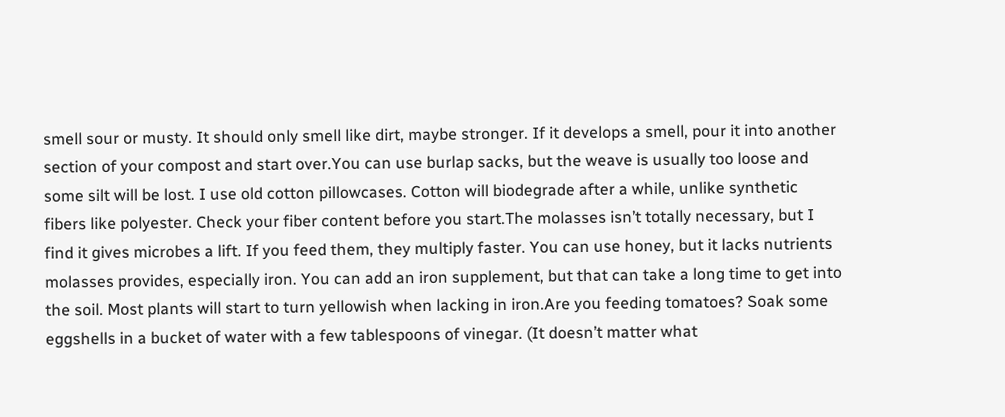smell sour or musty. It should only smell like dirt, maybe stronger. If it develops a smell, pour it into another section of your compost and start over.You can use burlap sacks, but the weave is usually too loose and some silt will be lost. I use old cotton pillowcases. Cotton will biodegrade after a while, unlike synthetic fibers like polyester. Check your fiber content before you start.The molasses isn’t totally necessary, but I find it gives microbes a lift. If you feed them, they multiply faster. You can use honey, but it lacks nutrients molasses provides, especially iron. You can add an iron supplement, but that can take a long time to get into the soil. Most plants will start to turn yellowish when lacking in iron.Are you feeding tomatoes? Soak some eggshells in a bucket of water with a few tablespoons of vinegar. (It doesn’t matter what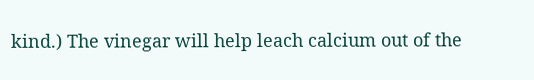kind.) The vinegar will help leach calcium out of the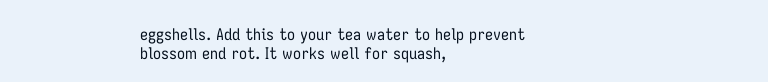eggshells. Add this to your tea water to help prevent blossom end rot. It works well for squash,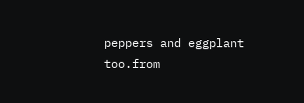peppers and eggplant too.from